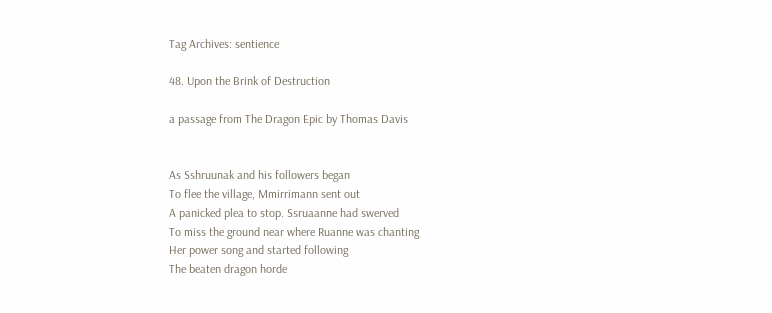Tag Archives: sentience

48. Upon the Brink of Destruction

a passage from The Dragon Epic by Thomas Davis


As Sshruunak and his followers began
To flee the village, Mmirrimann sent out
A panicked plea to stop. Ssruaanne had swerved
To miss the ground near where Ruanne was chanting
Her power song and started following
The beaten dragon horde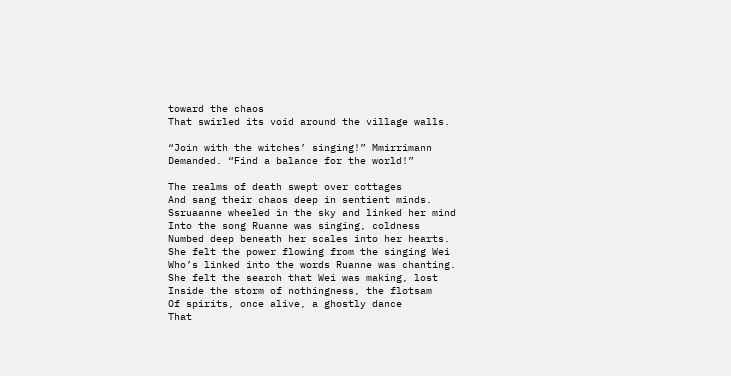toward the chaos
That swirled its void around the village walls.

“Join with the witches’ singing!” Mmirrimann
Demanded. “Find a balance for the world!”

The realms of death swept over cottages
And sang their chaos deep in sentient minds.
Ssruaanne wheeled in the sky and linked her mind
Into the song Ruanne was singing, coldness
Numbed deep beneath her scales into her hearts.
She felt the power flowing from the singing Wei
Who’s linked into the words Ruanne was chanting.
She felt the search that Wei was making, lost
Inside the storm of nothingness, the flotsam
Of spirits, once alive, a ghostly dance
That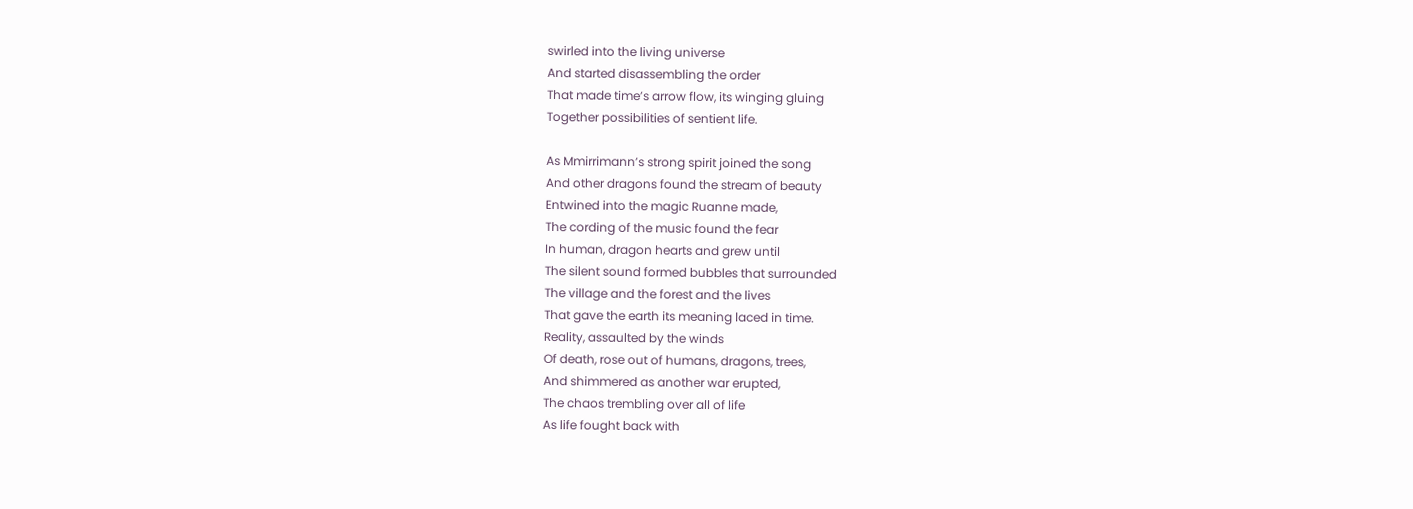swirled into the living universe
And started disassembling the order
That made time’s arrow flow, its winging gluing
Together possibilities of sentient life.

As Mmirrimann’s strong spirit joined the song
And other dragons found the stream of beauty
Entwined into the magic Ruanne made,
The cording of the music found the fear
In human, dragon hearts and grew until
The silent sound formed bubbles that surrounded
The village and the forest and the lives
That gave the earth its meaning laced in time.
Reality, assaulted by the winds
Of death, rose out of humans, dragons, trees,
And shimmered as another war erupted,
The chaos trembling over all of life
As life fought back with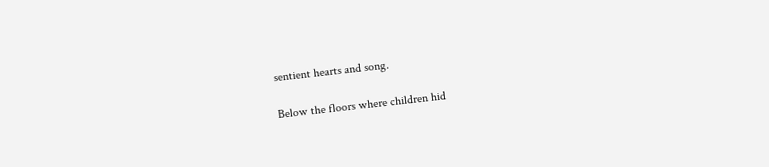sentient hearts and song.

Below the floors where children hid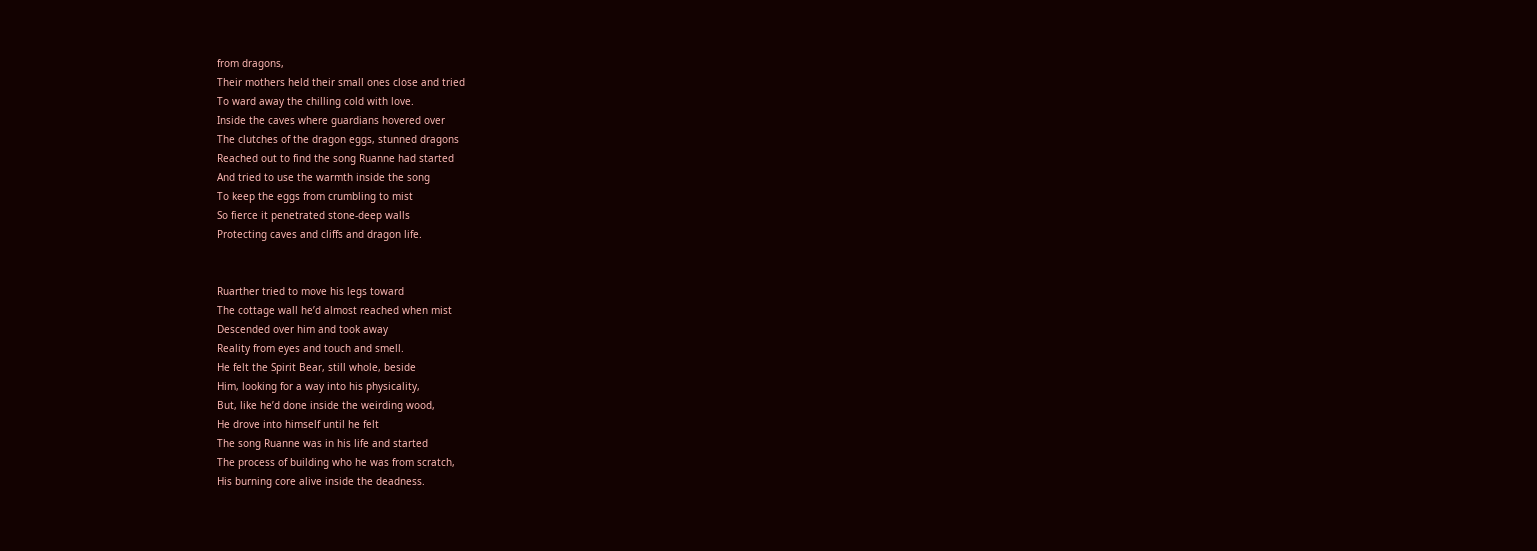from dragons,
Their mothers held their small ones close and tried
To ward away the chilling cold with love.
Inside the caves where guardians hovered over
The clutches of the dragon eggs, stunned dragons
Reached out to find the song Ruanne had started
And tried to use the warmth inside the song
To keep the eggs from crumbling to mist
So fierce it penetrated stone-deep walls
Protecting caves and cliffs and dragon life.


Ruarther tried to move his legs toward
The cottage wall he’d almost reached when mist
Descended over him and took away
Reality from eyes and touch and smell.
He felt the Spirit Bear, still whole, beside
Him, looking for a way into his physicality,
But, like he’d done inside the weirding wood,
He drove into himself until he felt
The song Ruanne was in his life and started
The process of building who he was from scratch,
His burning core alive inside the deadness.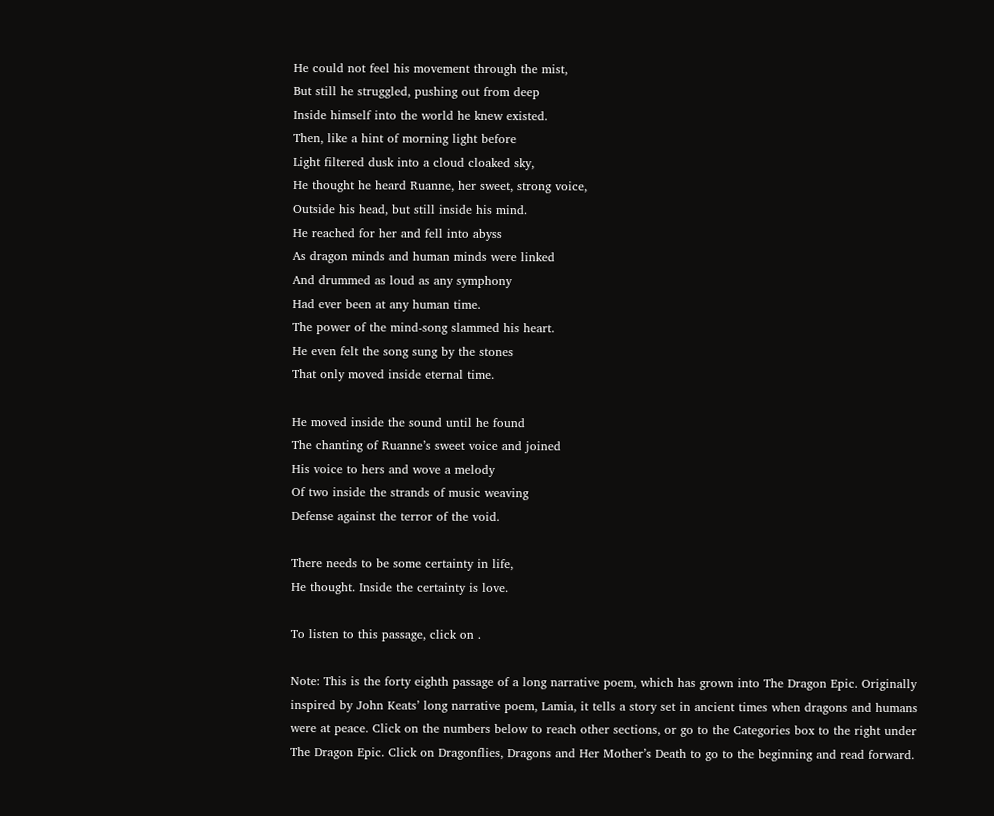He could not feel his movement through the mist,
But still he struggled, pushing out from deep
Inside himself into the world he knew existed.
Then, like a hint of morning light before
Light filtered dusk into a cloud cloaked sky,
He thought he heard Ruanne, her sweet, strong voice,
Outside his head, but still inside his mind.
He reached for her and fell into abyss
As dragon minds and human minds were linked
And drummed as loud as any symphony
Had ever been at any human time.
The power of the mind-song slammed his heart.
He even felt the song sung by the stones
That only moved inside eternal time.

He moved inside the sound until he found
The chanting of Ruanne’s sweet voice and joined
His voice to hers and wove a melody
Of two inside the strands of music weaving
Defense against the terror of the void.

There needs to be some certainty in life,
He thought. Inside the certainty is love.

To listen to this passage, click on .

Note: This is the forty eighth passage of a long narrative poem, which has grown into The Dragon Epic. Originally inspired by John Keats’ long narrative poem, Lamia, it tells a story set in ancient times when dragons and humans were at peace. Click on the numbers below to reach other sections, or go to the Categories box to the right under The Dragon Epic. Click on Dragonflies, Dragons and Her Mother’s Death to go to the beginning and read forward.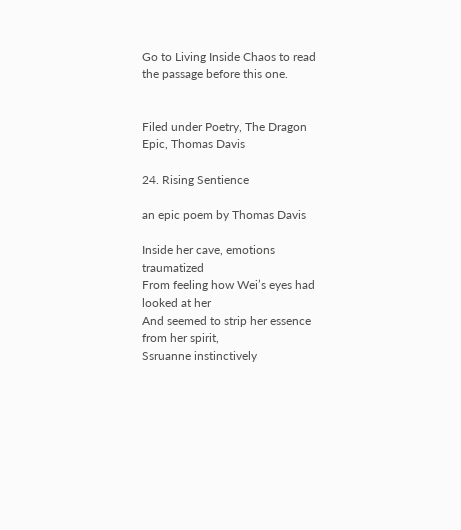Go to Living Inside Chaos to read the passage before this one.


Filed under Poetry, The Dragon Epic, Thomas Davis

24. Rising Sentience

an epic poem by Thomas Davis

Inside her cave, emotions traumatized
From feeling how Wei’s eyes had looked at her
And seemed to strip her essence from her spirit,
Ssruanne instinctively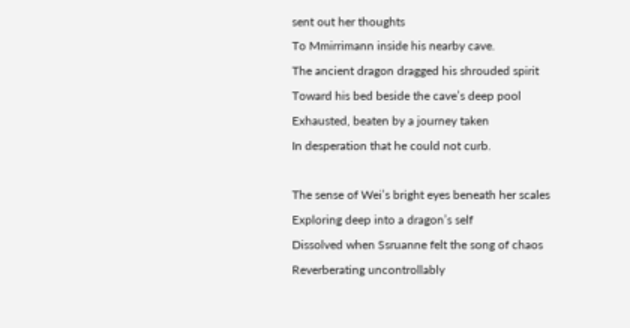sent out her thoughts
To Mmirrimann inside his nearby cave.
The ancient dragon dragged his shrouded spirit
Toward his bed beside the cave’s deep pool
Exhausted, beaten by a journey taken
In desperation that he could not curb.

The sense of Wei’s bright eyes beneath her scales
Exploring deep into a dragon’s self
Dissolved when Ssruanne felt the song of chaos
Reverberating uncontrollably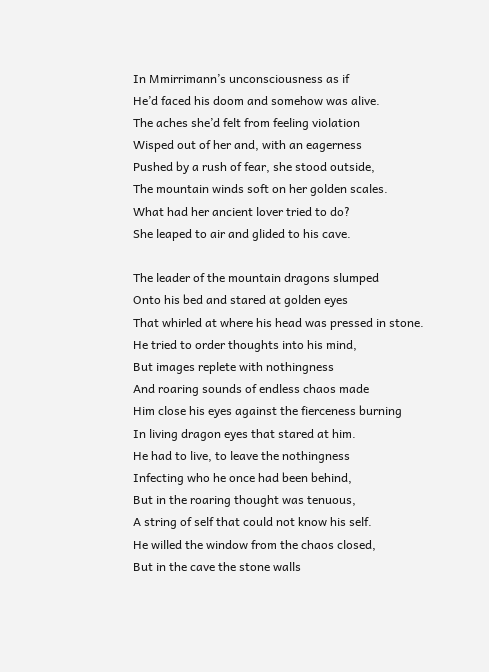In Mmirrimann’s unconsciousness as if
He’d faced his doom and somehow was alive.
The aches she’d felt from feeling violation
Wisped out of her and, with an eagerness
Pushed by a rush of fear, she stood outside,
The mountain winds soft on her golden scales.
What had her ancient lover tried to do?
She leaped to air and glided to his cave.

The leader of the mountain dragons slumped
Onto his bed and stared at golden eyes
That whirled at where his head was pressed in stone.
He tried to order thoughts into his mind,
But images replete with nothingness
And roaring sounds of endless chaos made
Him close his eyes against the fierceness burning
In living dragon eyes that stared at him.
He had to live, to leave the nothingness
Infecting who he once had been behind,
But in the roaring thought was tenuous,
A string of self that could not know his self.
He willed the window from the chaos closed,
But in the cave the stone walls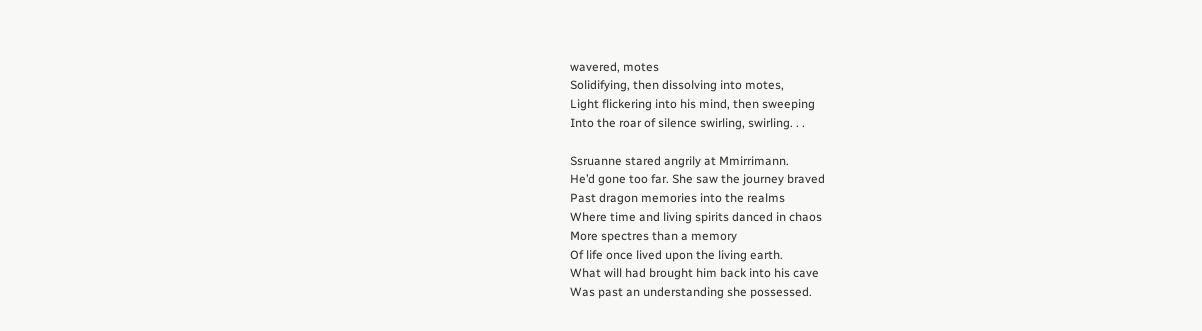wavered, motes
Solidifying, then dissolving into motes,
Light flickering into his mind, then sweeping
Into the roar of silence swirling, swirling. . .

Ssruanne stared angrily at Mmirrimann.
He’d gone too far. She saw the journey braved
Past dragon memories into the realms
Where time and living spirits danced in chaos
More spectres than a memory
Of life once lived upon the living earth.
What will had brought him back into his cave
Was past an understanding she possessed.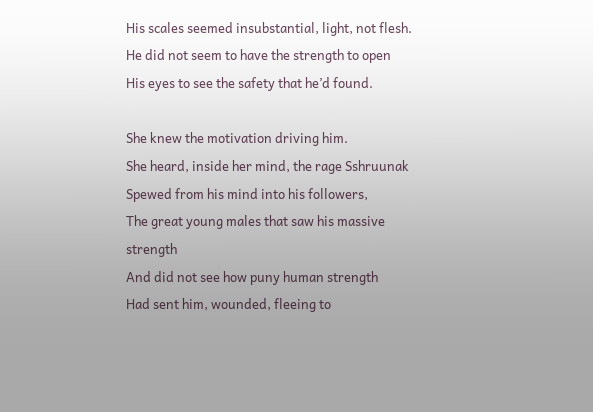His scales seemed insubstantial, light, not flesh.
He did not seem to have the strength to open
His eyes to see the safety that he’d found.

She knew the motivation driving him.
She heard, inside her mind, the rage Sshruunak
Spewed from his mind into his followers,
The great young males that saw his massive strength
And did not see how puny human strength
Had sent him, wounded, fleeing to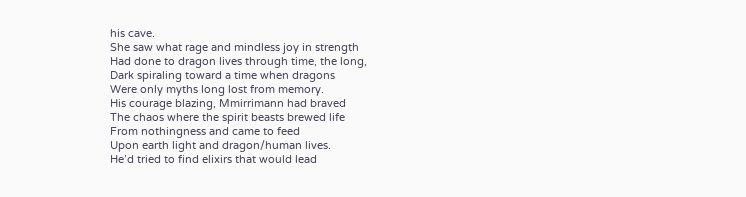his cave.
She saw what rage and mindless joy in strength
Had done to dragon lives through time, the long,
Dark spiraling toward a time when dragons
Were only myths long lost from memory.
His courage blazing, Mmirrimann had braved
The chaos where the spirit beasts brewed life
From nothingness and came to feed
Upon earth light and dragon/human lives.
He’d tried to find elixirs that would lead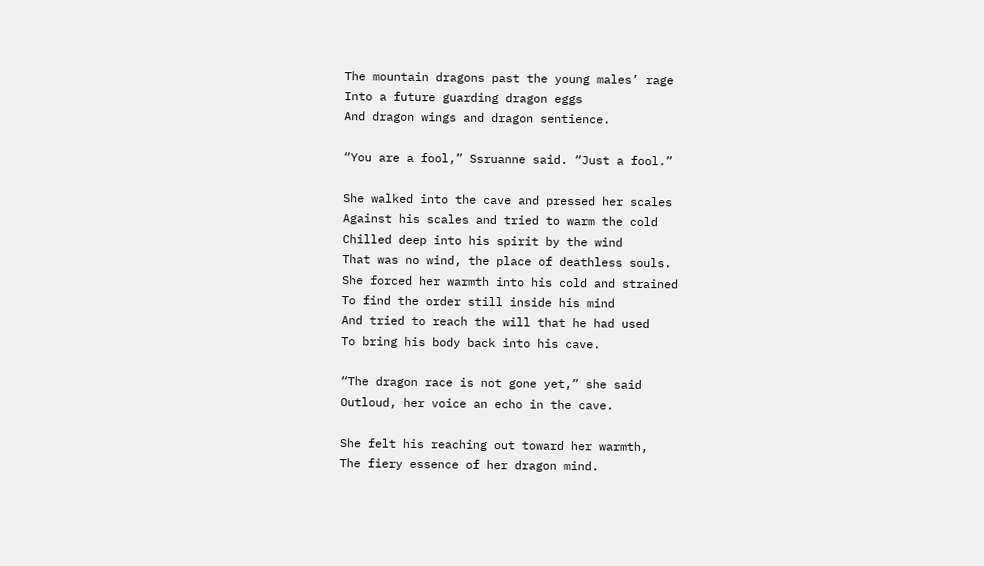The mountain dragons past the young males’ rage
Into a future guarding dragon eggs
And dragon wings and dragon sentience.

“You are a fool,” Ssruanne said. “Just a fool.”

She walked into the cave and pressed her scales
Against his scales and tried to warm the cold
Chilled deep into his spirit by the wind
That was no wind, the place of deathless souls.
She forced her warmth into his cold and strained
To find the order still inside his mind
And tried to reach the will that he had used
To bring his body back into his cave.

“The dragon race is not gone yet,” she said
Outloud, her voice an echo in the cave.

She felt his reaching out toward her warmth,
The fiery essence of her dragon mind.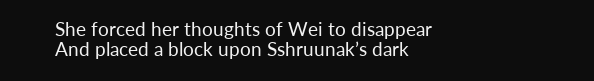She forced her thoughts of Wei to disappear
And placed a block upon Sshruunak’s dark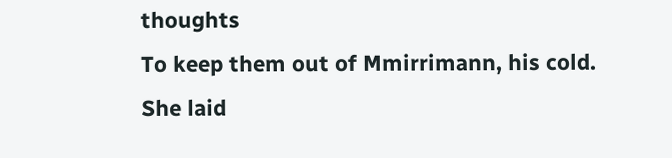thoughts
To keep them out of Mmirrimann, his cold.
She laid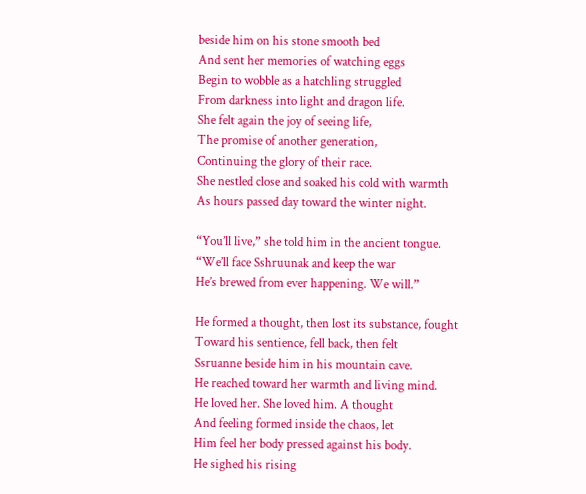beside him on his stone smooth bed
And sent her memories of watching eggs
Begin to wobble as a hatchling struggled
From darkness into light and dragon life.
She felt again the joy of seeing life,
The promise of another generation,
Continuing the glory of their race.
She nestled close and soaked his cold with warmth
As hours passed day toward the winter night.

“You’ll live,” she told him in the ancient tongue.
“We’ll face Sshruunak and keep the war
He’s brewed from ever happening. We will.”

He formed a thought, then lost its substance, fought
Toward his sentience, fell back, then felt
Ssruanne beside him in his mountain cave.
He reached toward her warmth and living mind.
He loved her. She loved him. A thought
And feeling formed inside the chaos, let
Him feel her body pressed against his body.
He sighed his rising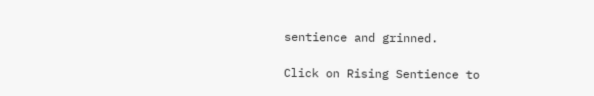sentience and grinned.

Click on Rising Sentience to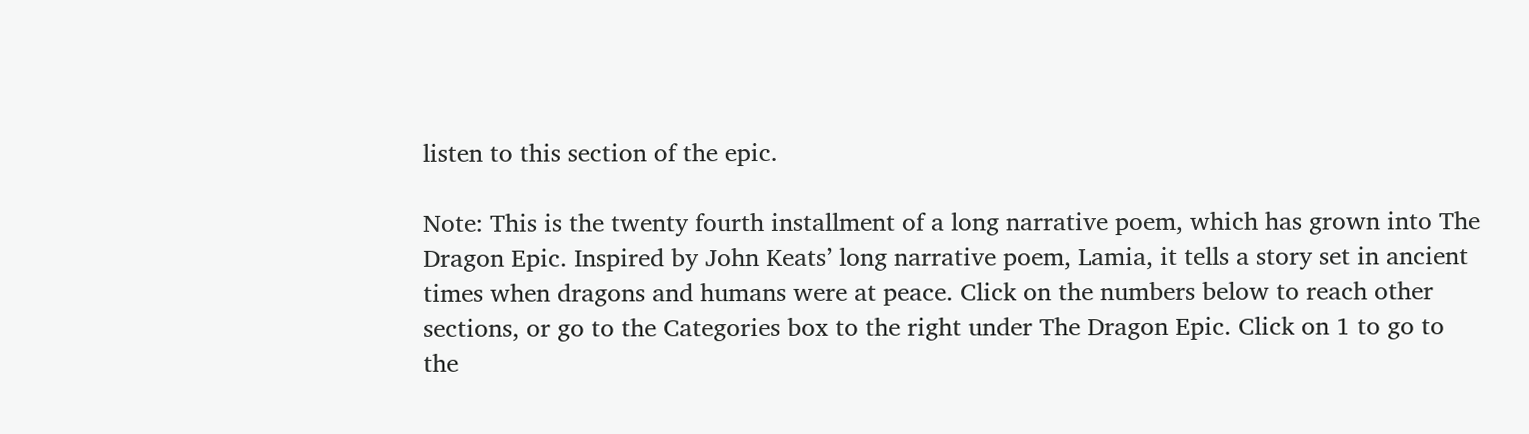listen to this section of the epic.

Note: This is the twenty fourth installment of a long narrative poem, which has grown into The Dragon Epic. Inspired by John Keats’ long narrative poem, Lamia, it tells a story set in ancient times when dragons and humans were at peace. Click on the numbers below to reach other sections, or go to the Categories box to the right under The Dragon Epic. Click on 1 to go to the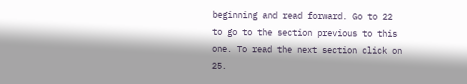beginning and read forward. Go to 22 to go to the section previous to this one. To read the next section click on 25.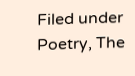Filed under Poetry, The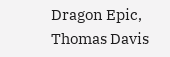Dragon Epic, Thomas Davis